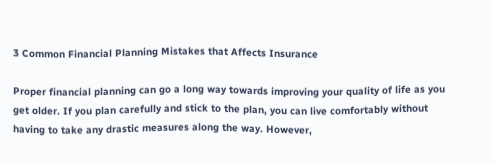3 Common Financial Planning Mistakes that Affects Insurance

Proper financial planning can go a long way towards improving your quality of life as you get older. If you plan carefully and stick to the plan, you can live comfortably without having to take any drastic measures along the way. However,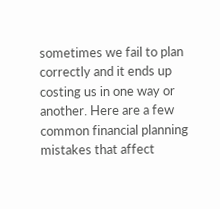sometimes we fail to plan correctly and it ends up costing us in one way or another. Here are a few common financial planning mistakes that affect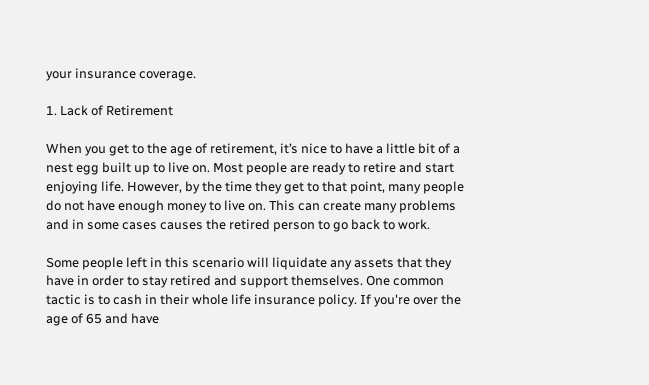your insurance coverage.

1. Lack of Retirement

When you get to the age of retirement, it’s nice to have a little bit of a nest egg built up to live on. Most people are ready to retire and start enjoying life. However, by the time they get to that point, many people do not have enough money to live on. This can create many problems and in some cases causes the retired person to go back to work.

Some people left in this scenario will liquidate any assets that they have in order to stay retired and support themselves. One common tactic is to cash in their whole life insurance policy. If you're over the age of 65 and have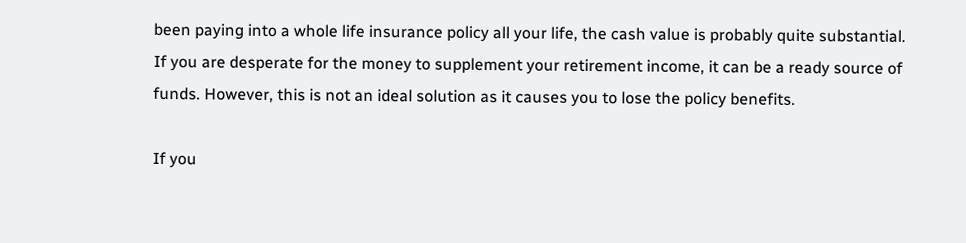been paying into a whole life insurance policy all your life, the cash value is probably quite substantial. If you are desperate for the money to supplement your retirement income, it can be a ready source of funds. However, this is not an ideal solution as it causes you to lose the policy benefits.

If you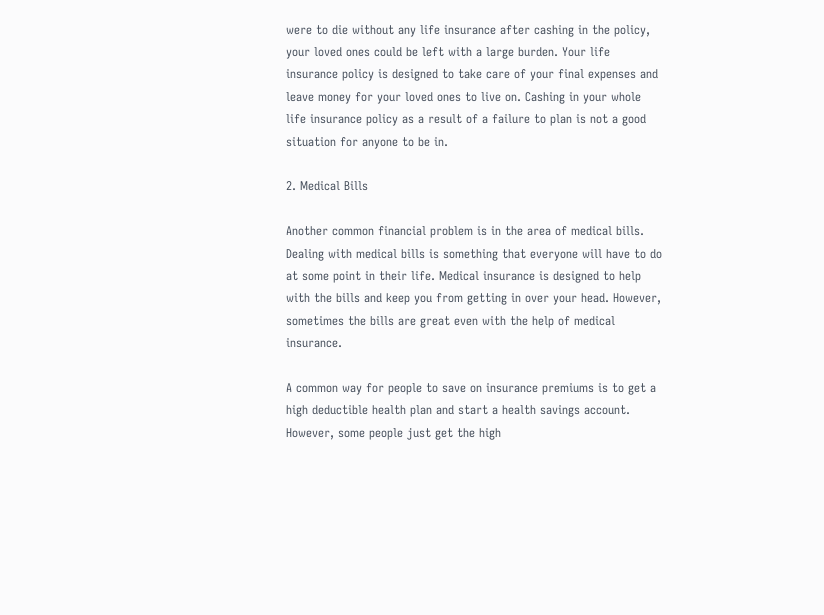were to die without any life insurance after cashing in the policy, your loved ones could be left with a large burden. Your life insurance policy is designed to take care of your final expenses and leave money for your loved ones to live on. Cashing in your whole life insurance policy as a result of a failure to plan is not a good situation for anyone to be in.

2. Medical Bills

Another common financial problem is in the area of medical bills. Dealing with medical bills is something that everyone will have to do at some point in their life. Medical insurance is designed to help with the bills and keep you from getting in over your head. However, sometimes the bills are great even with the help of medical insurance.

A common way for people to save on insurance premiums is to get a high deductible health plan and start a health savings account. However, some people just get the high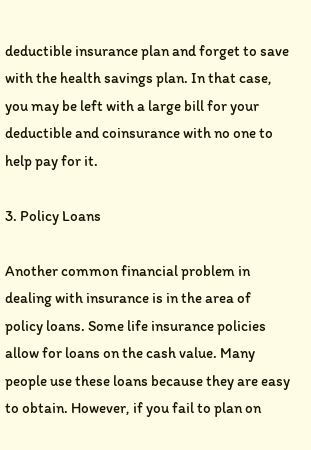deductible insurance plan and forget to save with the health savings plan. In that case, you may be left with a large bill for your deductible and coinsurance with no one to help pay for it.

3. Policy Loans

Another common financial problem in dealing with insurance is in the area of policy loans. Some life insurance policies allow for loans on the cash value. Many people use these loans because they are easy to obtain. However, if you fail to plan on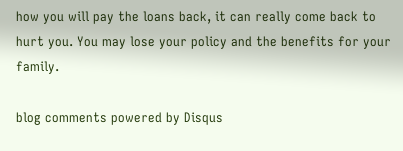how you will pay the loans back, it can really come back to hurt you. You may lose your policy and the benefits for your family.

blog comments powered by Disqus